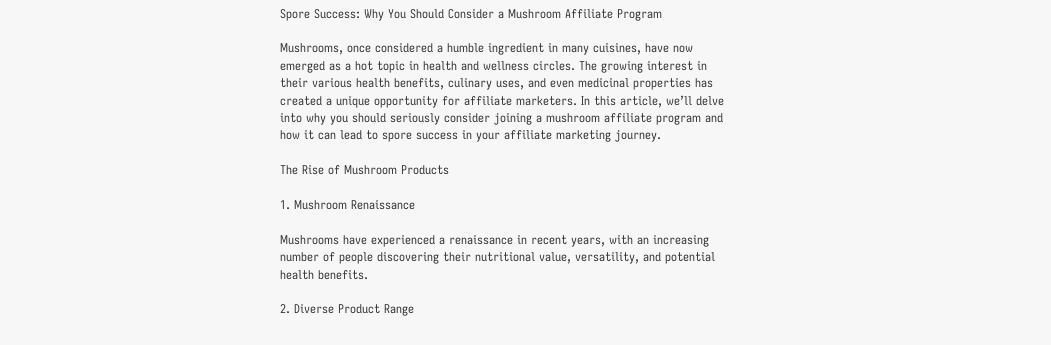Spore Success: Why You Should Consider a Mushroom Affiliate Program

Mushrooms, once considered a humble ingredient in many cuisines, have now emerged as a hot topic in health and wellness circles. The growing interest in their various health benefits, culinary uses, and even medicinal properties has created a unique opportunity for affiliate marketers. In this article, we’ll delve into why you should seriously consider joining a mushroom affiliate program and how it can lead to spore success in your affiliate marketing journey.

The Rise of Mushroom Products

1. Mushroom Renaissance

Mushrooms have experienced a renaissance in recent years, with an increasing number of people discovering their nutritional value, versatility, and potential health benefits.

2. Diverse Product Range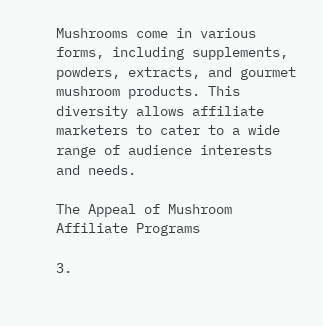Mushrooms come in various forms, including supplements, powders, extracts, and gourmet mushroom products. This diversity allows affiliate marketers to cater to a wide range of audience interests and needs.

The Appeal of Mushroom Affiliate Programs

3.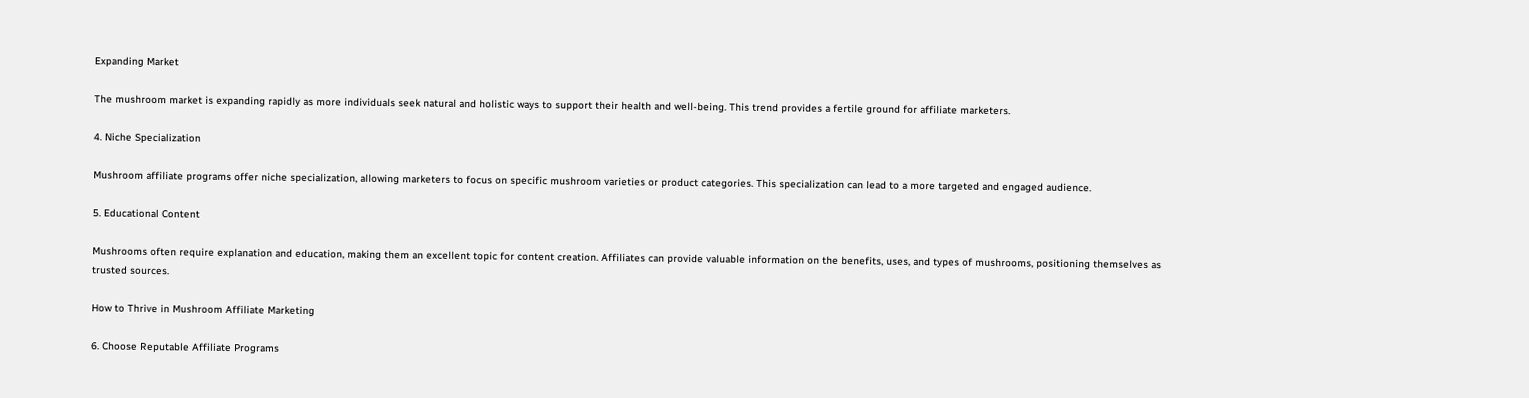Expanding Market

The mushroom market is expanding rapidly as more individuals seek natural and holistic ways to support their health and well-being. This trend provides a fertile ground for affiliate marketers.

4. Niche Specialization

Mushroom affiliate programs offer niche specialization, allowing marketers to focus on specific mushroom varieties or product categories. This specialization can lead to a more targeted and engaged audience.

5. Educational Content

Mushrooms often require explanation and education, making them an excellent topic for content creation. Affiliates can provide valuable information on the benefits, uses, and types of mushrooms, positioning themselves as trusted sources.

How to Thrive in Mushroom Affiliate Marketing

6. Choose Reputable Affiliate Programs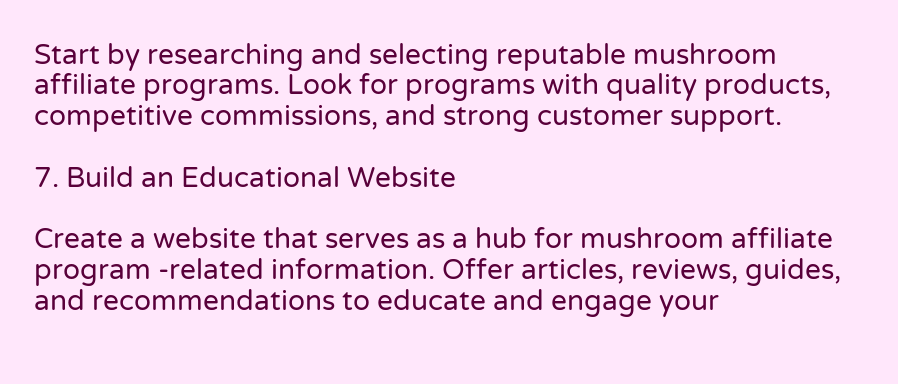Start by researching and selecting reputable mushroom affiliate programs. Look for programs with quality products, competitive commissions, and strong customer support.

7. Build an Educational Website

Create a website that serves as a hub for mushroom affiliate program -related information. Offer articles, reviews, guides, and recommendations to educate and engage your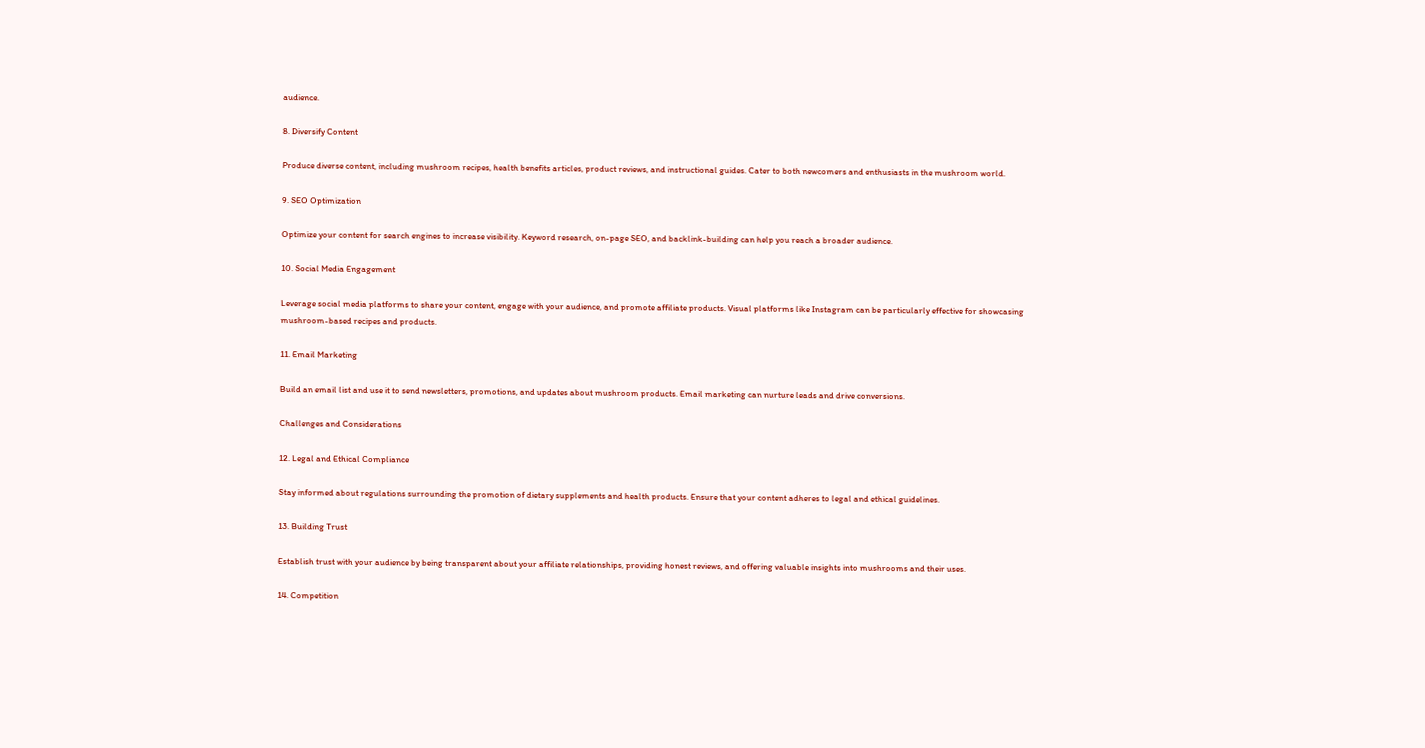audience.

8. Diversify Content

Produce diverse content, including mushroom recipes, health benefits articles, product reviews, and instructional guides. Cater to both newcomers and enthusiasts in the mushroom world.

9. SEO Optimization

Optimize your content for search engines to increase visibility. Keyword research, on-page SEO, and backlink-building can help you reach a broader audience.

10. Social Media Engagement

Leverage social media platforms to share your content, engage with your audience, and promote affiliate products. Visual platforms like Instagram can be particularly effective for showcasing mushroom-based recipes and products.

11. Email Marketing

Build an email list and use it to send newsletters, promotions, and updates about mushroom products. Email marketing can nurture leads and drive conversions.

Challenges and Considerations

12. Legal and Ethical Compliance

Stay informed about regulations surrounding the promotion of dietary supplements and health products. Ensure that your content adheres to legal and ethical guidelines.

13. Building Trust

Establish trust with your audience by being transparent about your affiliate relationships, providing honest reviews, and offering valuable insights into mushrooms and their uses.

14. Competition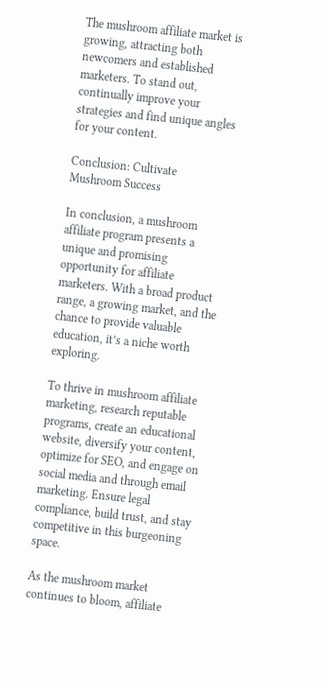The mushroom affiliate market is growing, attracting both newcomers and established marketers. To stand out, continually improve your strategies and find unique angles for your content.

Conclusion: Cultivate Mushroom Success

In conclusion, a mushroom affiliate program presents a unique and promising opportunity for affiliate marketers. With a broad product range, a growing market, and the chance to provide valuable education, it’s a niche worth exploring.

To thrive in mushroom affiliate marketing, research reputable programs, create an educational website, diversify your content, optimize for SEO, and engage on social media and through email marketing. Ensure legal compliance, build trust, and stay competitive in this burgeoning space.

As the mushroom market continues to bloom, affiliate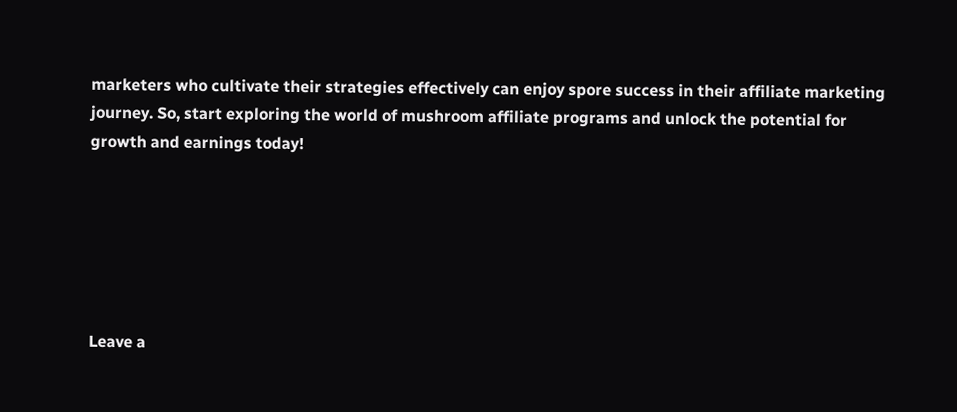marketers who cultivate their strategies effectively can enjoy spore success in their affiliate marketing journey. So, start exploring the world of mushroom affiliate programs and unlock the potential for growth and earnings today!






Leave a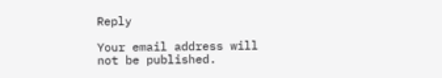Reply

Your email address will not be published.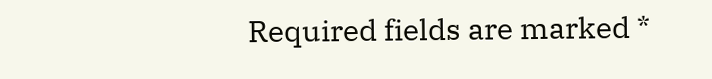Required fields are marked *